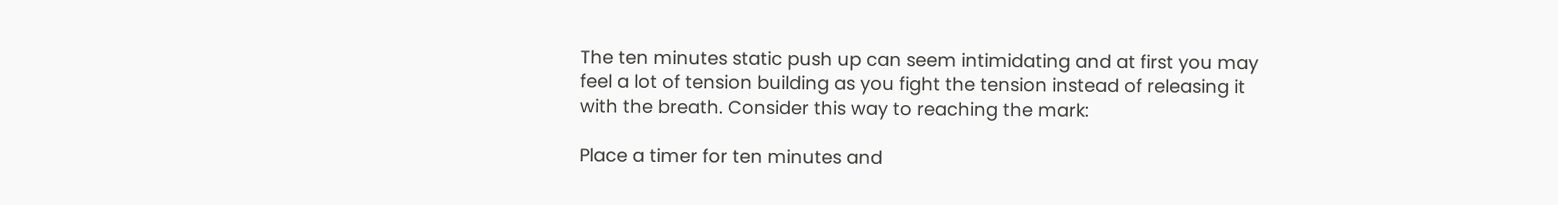The ten minutes static push up can seem intimidating and at first you may feel a lot of tension building as you fight the tension instead of releasing it with the breath. Consider this way to reaching the mark:

Place a timer for ten minutes and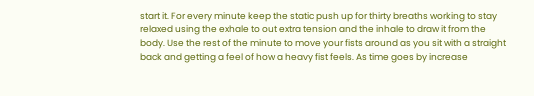start it. For every minute keep the static push up for thirty breaths working to stay relaxed using the exhale to out extra tension and the inhale to draw it from the body. Use the rest of the minute to move your fists around as you sit with a straight back and getting a feel of how a heavy fist feels. As time goes by increase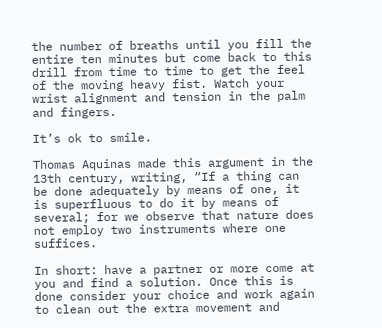the number of breaths until you fill the entire ten minutes but come back to this drill from time to time to get the feel of the moving heavy fist. Watch your wrist alignment and tension in the palm and fingers.

It’s ok to smile.

Thomas Aquinas made this argument in the 13th century, writing, “If a thing can be done adequately by means of one, it is superfluous to do it by means of several; for we observe that nature does not employ two instruments where one suffices.

In short: have a partner or more come at you and find a solution. Once this is done consider your choice and work again to clean out the extra movement and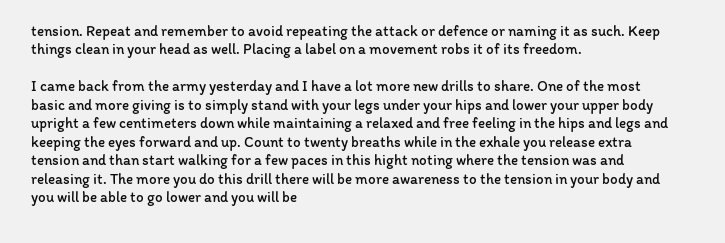tension. Repeat and remember to avoid repeating the attack or defence or naming it as such. Keep things clean in your head as well. Placing a label on a movement robs it of its freedom.

I came back from the army yesterday and I have a lot more new drills to share. One of the most basic and more giving is to simply stand with your legs under your hips and lower your upper body upright a few centimeters down while maintaining a relaxed and free feeling in the hips and legs and keeping the eyes forward and up. Count to twenty breaths while in the exhale you release extra tension and than start walking for a few paces in this hight noting where the tension was and releasing it. The more you do this drill there will be more awareness to the tension in your body and you will be able to go lower and you will be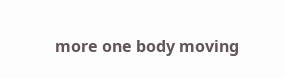more one body moving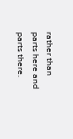rather than parts here and parts there.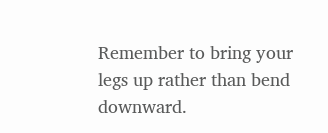Remember to bring your legs up rather than bend downward.